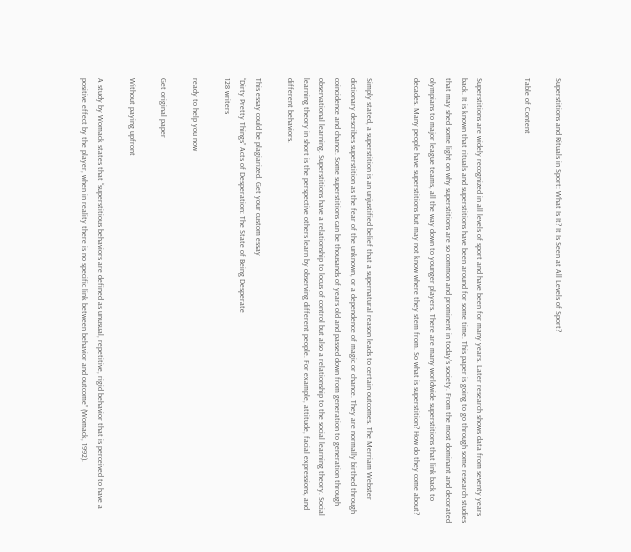Superstitions and Rituals in Sport: What Is It? It Is Seen at All Levels of Sport?

Table of Content


Superstitions are widely recognized in all levels of sport and have been for many years. Later research shows data from seventy years back. It is known that rituals and superstitions have been around for some time. This paper is going to go through some research studies that may shed some light on why superstitions are so common and prominent in today’s society. From the most dominant and decorated olympians to major league teams, all the way down to younger players. There are many worldwide superstitions that link back to decades. Many people have superstitions but may not know where they stem from. So what is superstition? How do they come about?


Simply stated, a superstition is an unjustified belief that a supernatural reason leads to certain outcomes. The Merriam Webster dictionary describes superstition as the fear of the unknown, or a dependence of magic or chance. They are normally birthed through coincidence and chance. Some superstitions can be thousands of years old and passed down from generation to generation through observational learning. Superstitions have a relationship to locus of control but also a relationship to the social learning theory. Social learning theory in short is the perspective others learn by observing different people. For example, attitude, facial expressions, and different behaviors.

This essay could be plagiarized. Get your custom essay
“Dirty Pretty Things” Acts of Desperation: The State of Being Desperate
128 writers

ready to help you now

Get original paper

Without paying upfront

A study by Womack states that “superstitious behaviors are defined as unusual, repetitive, rigid behavior that is perceived to have a positive effect by the player, when in reality there is no specific link between behavior and outcome” (Womack, 1992).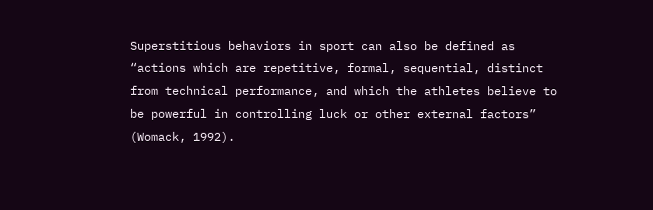Superstitious behaviors in sport can also be defined as “actions which are repetitive, formal, sequential, distinct from technical performance, and which the athletes believe to be powerful in controlling luck or other external factors” (Womack, 1992).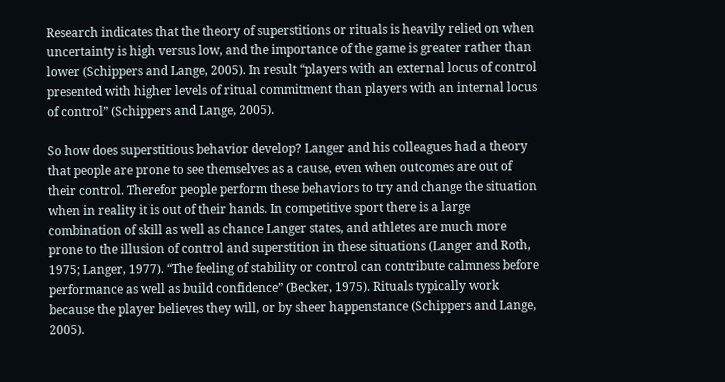Research indicates that the theory of superstitions or rituals is heavily relied on when uncertainty is high versus low, and the importance of the game is greater rather than lower (Schippers and Lange, 2005). In result “players with an external locus of control presented with higher levels of ritual commitment than players with an internal locus of control” (Schippers and Lange, 2005).

So how does superstitious behavior develop? Langer and his colleagues had a theory that people are prone to see themselves as a cause, even when outcomes are out of their control. Therefor people perform these behaviors to try and change the situation when in reality it is out of their hands. In competitive sport there is a large combination of skill as well as chance Langer states, and athletes are much more prone to the illusion of control and superstition in these situations (Langer and Roth, 1975; Langer, 1977). “The feeling of stability or control can contribute calmness before performance as well as build confidence” (Becker, 1975). Rituals typically work because the player believes they will, or by sheer happenstance (Schippers and Lange, 2005).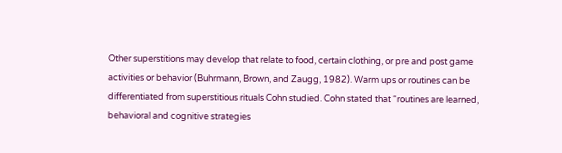Other superstitions may develop that relate to food, certain clothing, or pre and post game activities or behavior (Buhrmann, Brown, and Zaugg, 1982). Warm ups or routines can be differentiated from superstitious rituals Cohn studied. Cohn stated that “routines are learned, behavioral and cognitive strategies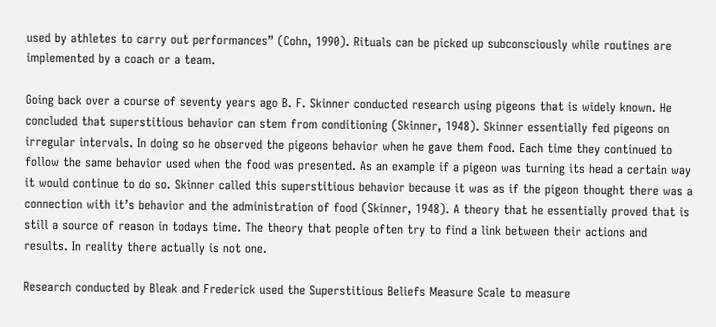used by athletes to carry out performances” (Cohn, 1990). Rituals can be picked up subconsciously while routines are implemented by a coach or a team.

Going back over a course of seventy years ago B. F. Skinner conducted research using pigeons that is widely known. He concluded that superstitious behavior can stem from conditioning (Skinner, 1948). Skinner essentially fed pigeons on irregular intervals. In doing so he observed the pigeons behavior when he gave them food. Each time they continued to follow the same behavior used when the food was presented. As an example if a pigeon was turning its head a certain way it would continue to do so. Skinner called this superstitious behavior because it was as if the pigeon thought there was a connection with it’s behavior and the administration of food (Skinner, 1948). A theory that he essentially proved that is still a source of reason in todays time. The theory that people often try to find a link between their actions and results. In reality there actually is not one.

Research conducted by Bleak and Frederick used the Superstitious Beliefs Measure Scale to measure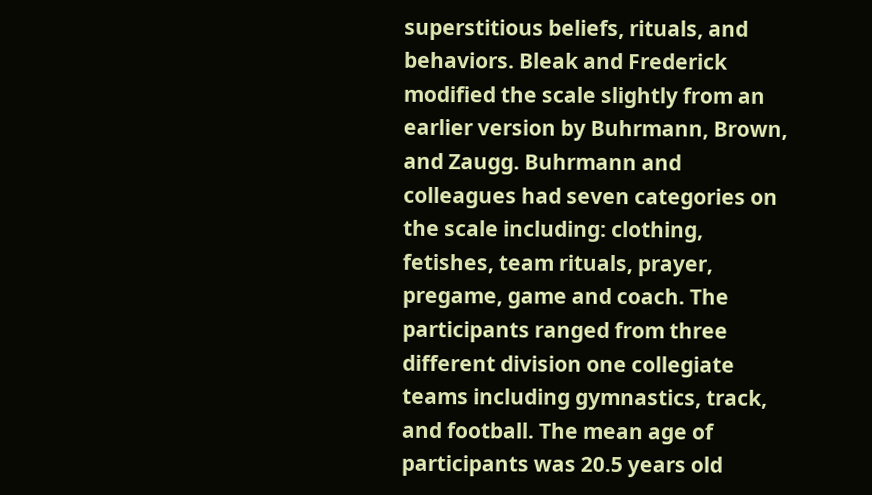superstitious beliefs, rituals, and behaviors. Bleak and Frederick modified the scale slightly from an earlier version by Buhrmann, Brown, and Zaugg. Buhrmann and colleagues had seven categories on the scale including: clothing, fetishes, team rituals, prayer, pregame, game and coach. The participants ranged from three different division one collegiate teams including gymnastics, track, and football. The mean age of participants was 20.5 years old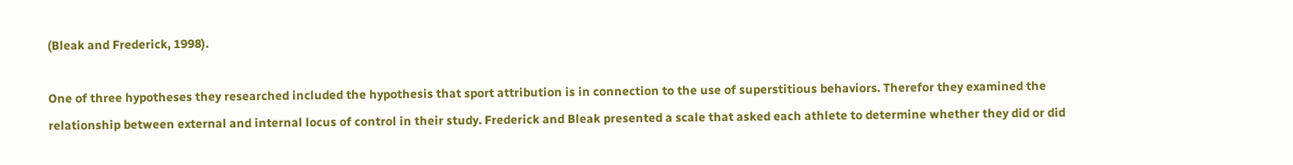(Bleak and Frederick, 1998).

One of three hypotheses they researched included the hypothesis that sport attribution is in connection to the use of superstitious behaviors. Therefor they examined the relationship between external and internal locus of control in their study. Frederick and Bleak presented a scale that asked each athlete to determine whether they did or did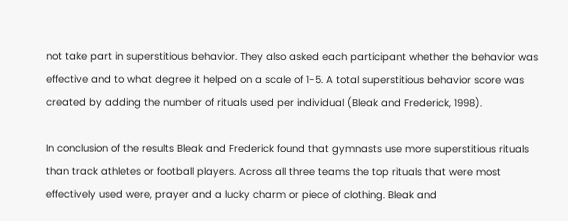not take part in superstitious behavior. They also asked each participant whether the behavior was effective and to what degree it helped on a scale of 1-5. A total superstitious behavior score was created by adding the number of rituals used per individual (Bleak and Frederick, 1998).

In conclusion of the results Bleak and Frederick found that gymnasts use more superstitious rituals than track athletes or football players. Across all three teams the top rituals that were most effectively used were, prayer and a lucky charm or piece of clothing. Bleak and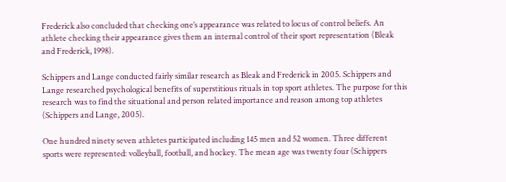Frederick also concluded that checking one’s appearance was related to locus of control beliefs. An athlete checking their appearance gives them an internal control of their sport representation (Bleak and Frederick, 1998).

Schippers and Lange conducted fairly similar research as Bleak and Frederick in 2005. Schippers and Lange researched psychological benefits of superstitious rituals in top sport athletes. The purpose for this research was to find the situational and person related importance and reason among top athletes (Schippers and Lange, 2005).

One hundred ninety seven athletes participated including 145 men and 52 women. Three different sports were represented: volleyball, football, and hockey. The mean age was twenty four (Schippers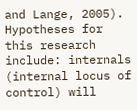and Lange, 2005). Hypotheses for this research include: internals (internal locus of control) will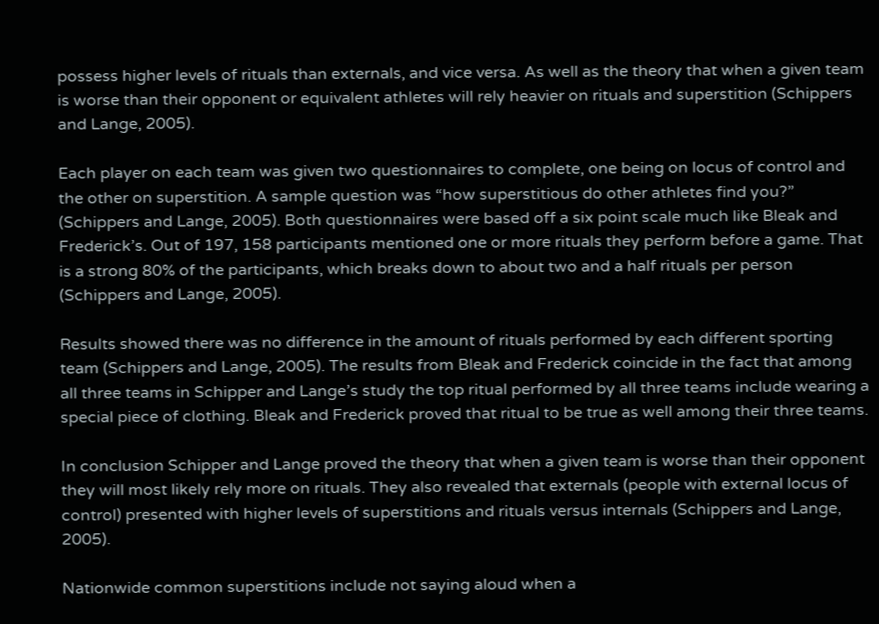possess higher levels of rituals than externals, and vice versa. As well as the theory that when a given team is worse than their opponent or equivalent athletes will rely heavier on rituals and superstition (Schippers and Lange, 2005).

Each player on each team was given two questionnaires to complete, one being on locus of control and the other on superstition. A sample question was “how superstitious do other athletes find you?” (Schippers and Lange, 2005). Both questionnaires were based off a six point scale much like Bleak and Frederick’s. Out of 197, 158 participants mentioned one or more rituals they perform before a game. That is a strong 80% of the participants, which breaks down to about two and a half rituals per person (Schippers and Lange, 2005).

Results showed there was no difference in the amount of rituals performed by each different sporting team (Schippers and Lange, 2005). The results from Bleak and Frederick coincide in the fact that among all three teams in Schipper and Lange’s study the top ritual performed by all three teams include wearing a special piece of clothing. Bleak and Frederick proved that ritual to be true as well among their three teams.

In conclusion Schipper and Lange proved the theory that when a given team is worse than their opponent they will most likely rely more on rituals. They also revealed that externals (people with external locus of control) presented with higher levels of superstitions and rituals versus internals (Schippers and Lange, 2005).

Nationwide common superstitions include not saying aloud when a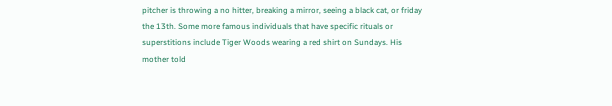pitcher is throwing a no hitter, breaking a mirror, seeing a black cat, or friday the 13th. Some more famous individuals that have specific rituals or superstitions include Tiger Woods wearing a red shirt on Sundays. His mother told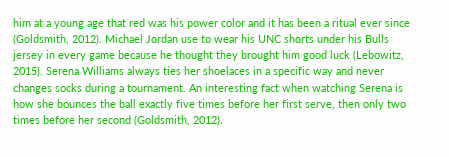him at a young age that red was his power color and it has been a ritual ever since (Goldsmith, 2012). Michael Jordan use to wear his UNC shorts under his Bulls jersey in every game because he thought they brought him good luck (Lebowitz, 2015). Serena Williams always ties her shoelaces in a specific way and never changes socks during a tournament. An interesting fact when watching Serena is how she bounces the ball exactly five times before her first serve, then only two times before her second (Goldsmith, 2012).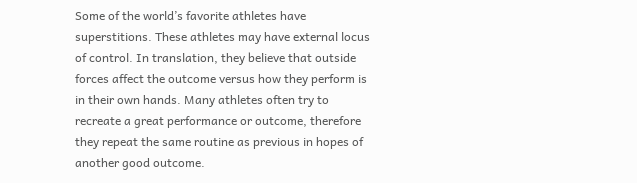Some of the world’s favorite athletes have superstitions. These athletes may have external locus of control. In translation, they believe that outside forces affect the outcome versus how they perform is in their own hands. Many athletes often try to recreate a great performance or outcome, therefore they repeat the same routine as previous in hopes of another good outcome.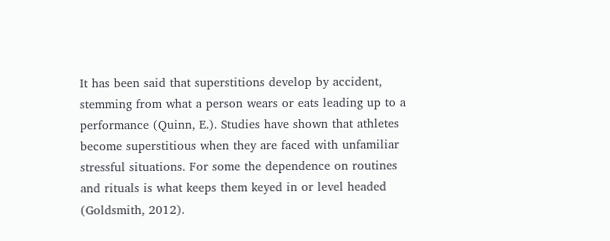It has been said that superstitions develop by accident, stemming from what a person wears or eats leading up to a performance (Quinn, E.). Studies have shown that athletes become superstitious when they are faced with unfamiliar stressful situations. For some the dependence on routines and rituals is what keeps them keyed in or level headed (Goldsmith, 2012).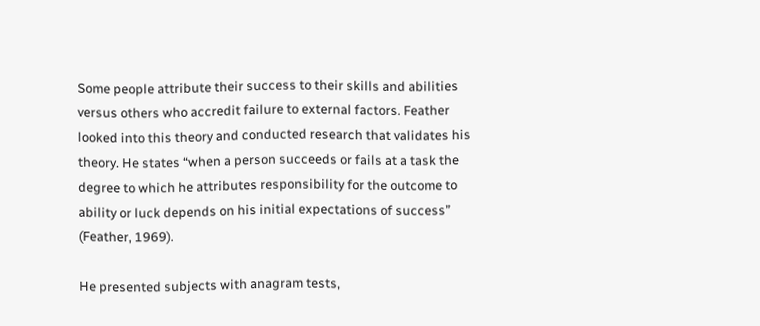Some people attribute their success to their skills and abilities versus others who accredit failure to external factors. Feather looked into this theory and conducted research that validates his theory. He states “when a person succeeds or fails at a task the degree to which he attributes responsibility for the outcome to ability or luck depends on his initial expectations of success” (Feather, 1969).

He presented subjects with anagram tests,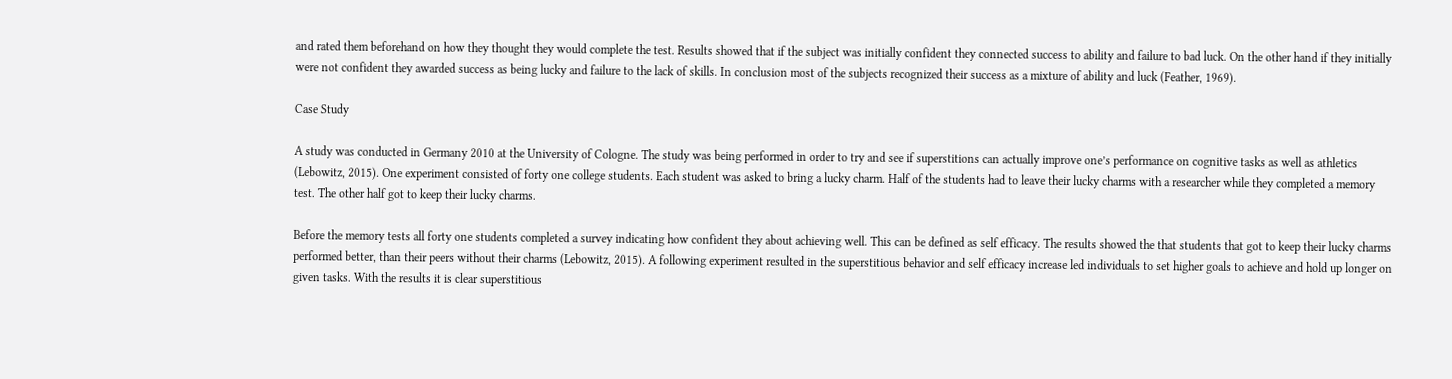and rated them beforehand on how they thought they would complete the test. Results showed that if the subject was initially confident they connected success to ability and failure to bad luck. On the other hand if they initially were not confident they awarded success as being lucky and failure to the lack of skills. In conclusion most of the subjects recognized their success as a mixture of ability and luck (Feather, 1969).

Case Study

A study was conducted in Germany 2010 at the University of Cologne. The study was being performed in order to try and see if superstitions can actually improve one’s performance on cognitive tasks as well as athletics (Lebowitz, 2015). One experiment consisted of forty one college students. Each student was asked to bring a lucky charm. Half of the students had to leave their lucky charms with a researcher while they completed a memory test. The other half got to keep their lucky charms.

Before the memory tests all forty one students completed a survey indicating how confident they about achieving well. This can be defined as self efficacy. The results showed the that students that got to keep their lucky charms performed better, than their peers without their charms (Lebowitz, 2015). A following experiment resulted in the superstitious behavior and self efficacy increase led individuals to set higher goals to achieve and hold up longer on given tasks. With the results it is clear superstitious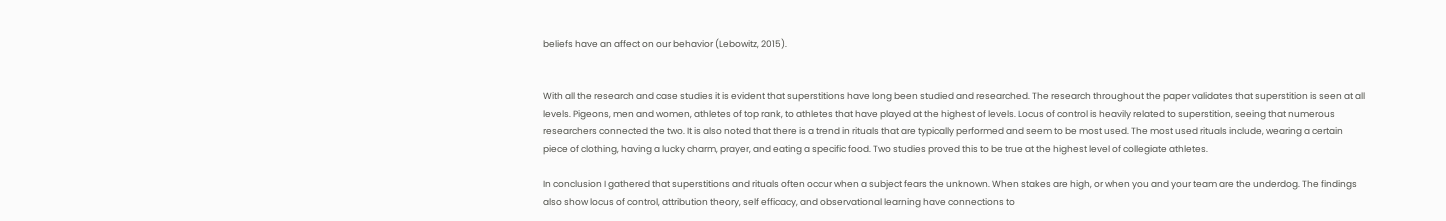beliefs have an affect on our behavior (Lebowitz, 2015).


With all the research and case studies it is evident that superstitions have long been studied and researched. The research throughout the paper validates that superstition is seen at all levels. Pigeons, men and women, athletes of top rank, to athletes that have played at the highest of levels. Locus of control is heavily related to superstition, seeing that numerous researchers connected the two. It is also noted that there is a trend in rituals that are typically performed and seem to be most used. The most used rituals include, wearing a certain piece of clothing, having a lucky charm, prayer, and eating a specific food. Two studies proved this to be true at the highest level of collegiate athletes.

In conclusion I gathered that superstitions and rituals often occur when a subject fears the unknown. When stakes are high, or when you and your team are the underdog. The findings also show locus of control, attribution theory, self efficacy, and observational learning have connections to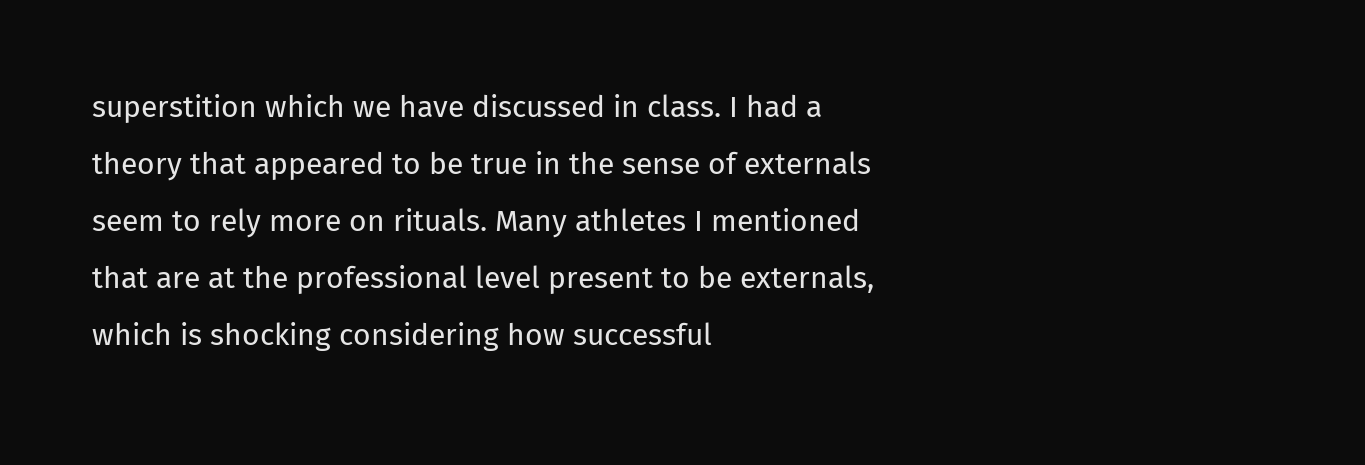superstition which we have discussed in class. I had a theory that appeared to be true in the sense of externals seem to rely more on rituals. Many athletes I mentioned that are at the professional level present to be externals, which is shocking considering how successful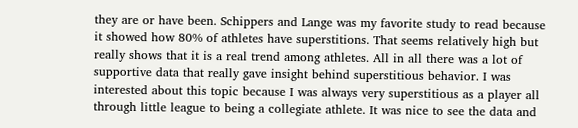they are or have been. Schippers and Lange was my favorite study to read because it showed how 80% of athletes have superstitions. That seems relatively high but really shows that it is a real trend among athletes. All in all there was a lot of supportive data that really gave insight behind superstitious behavior. I was interested about this topic because I was always very superstitious as a player all through little league to being a collegiate athlete. It was nice to see the data and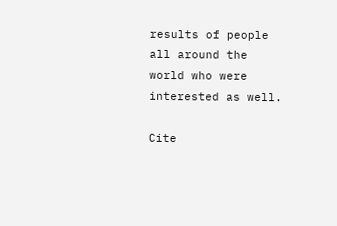results of people all around the world who were interested as well.

Cite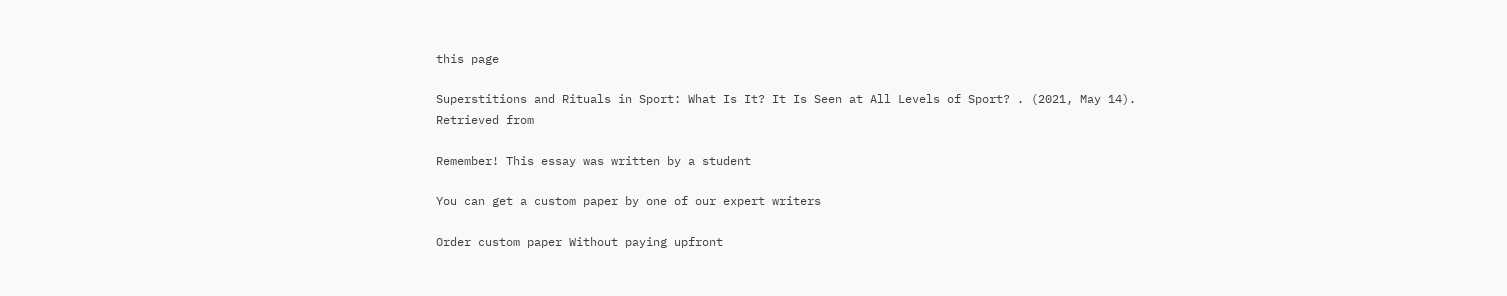this page

Superstitions and Rituals in Sport: What Is It? It Is Seen at All Levels of Sport? . (2021, May 14). Retrieved from

Remember! This essay was written by a student

You can get a custom paper by one of our expert writers

Order custom paper Without paying upfront